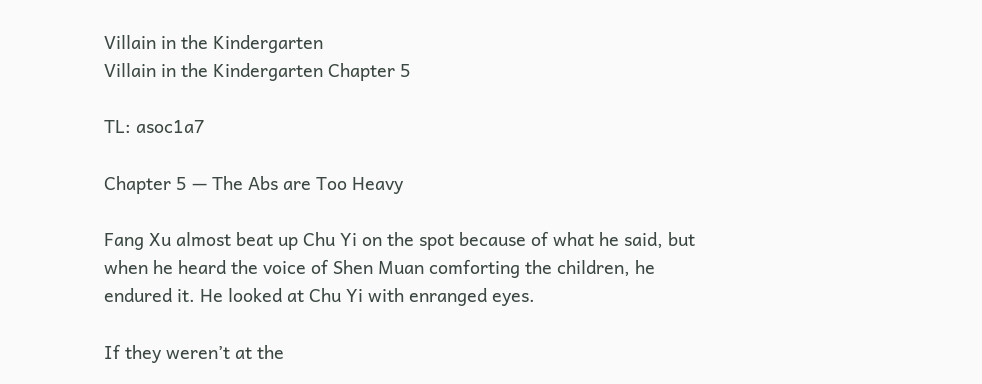Villain in the Kindergarten
Villain in the Kindergarten Chapter 5

TL: asoc1a7

Chapter 5 — The Abs are Too Heavy

Fang Xu almost beat up Chu Yi on the spot because of what he said, but when he heard the voice of Shen Muan comforting the children, he endured it. He looked at Chu Yi with enranged eyes.

If they weren’t at the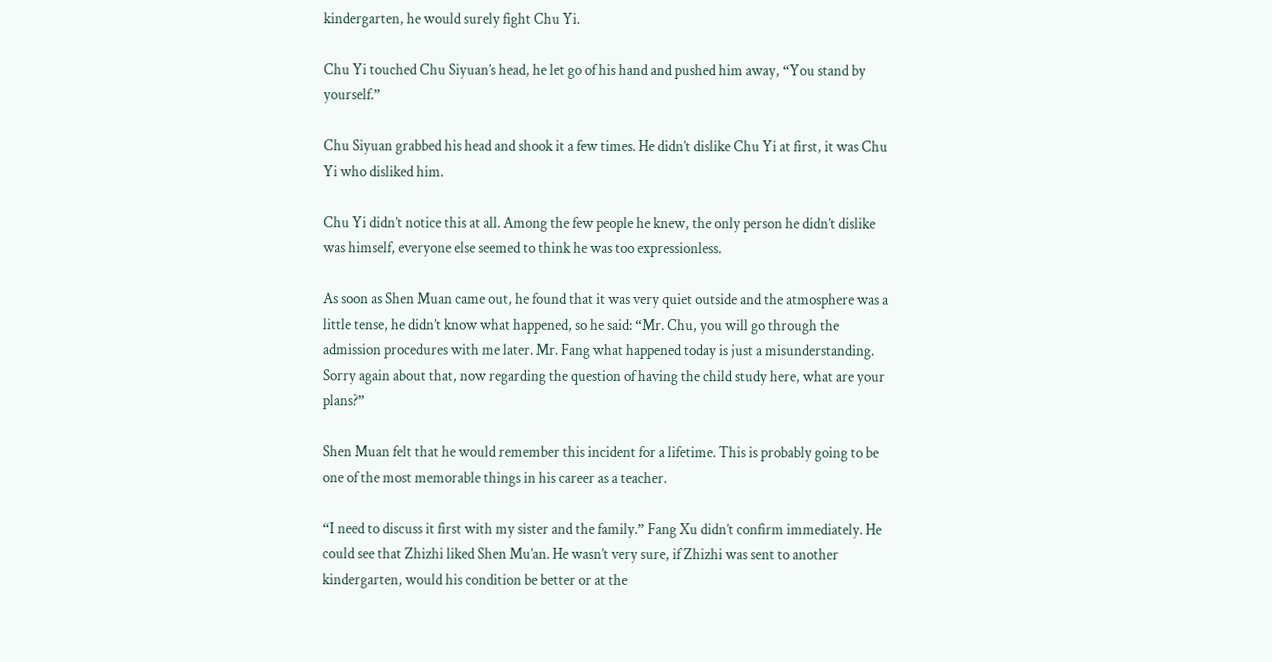kindergarten, he would surely fight Chu Yi.

Chu Yi touched Chu Siyuan’s head, he let go of his hand and pushed him away, “You stand by yourself.”

Chu Siyuan grabbed his head and shook it a few times. He didn’t dislike Chu Yi at first, it was Chu Yi who disliked him.

Chu Yi didn’t notice this at all. Among the few people he knew, the only person he didn’t dislike was himself, everyone else seemed to think he was too expressionless.

As soon as Shen Muan came out, he found that it was very quiet outside and the atmosphere was a little tense, he didn’t know what happened, so he said: “Mr. Chu, you will go through the admission procedures with me later. Mr. Fang what happened today is just a misunderstanding. Sorry again about that, now regarding the question of having the child study here, what are your plans?”

Shen Muan felt that he would remember this incident for a lifetime. This is probably going to be one of the most memorable things in his career as a teacher.

“I need to discuss it first with my sister and the family.” Fang Xu didn’t confirm immediately. He could see that Zhizhi liked Shen Mu’an. He wasn’t very sure, if Zhizhi was sent to another kindergarten, would his condition be better or at the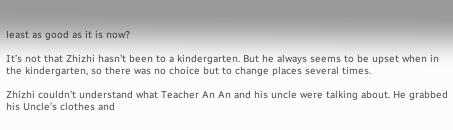least as good as it is now?

It’s not that Zhizhi hasn’t been to a kindergarten. But he always seems to be upset when in the kindergarten, so there was no choice but to change places several times.

Zhizhi couldn’t understand what Teacher An An and his uncle were talking about. He grabbed his Uncle’s clothes and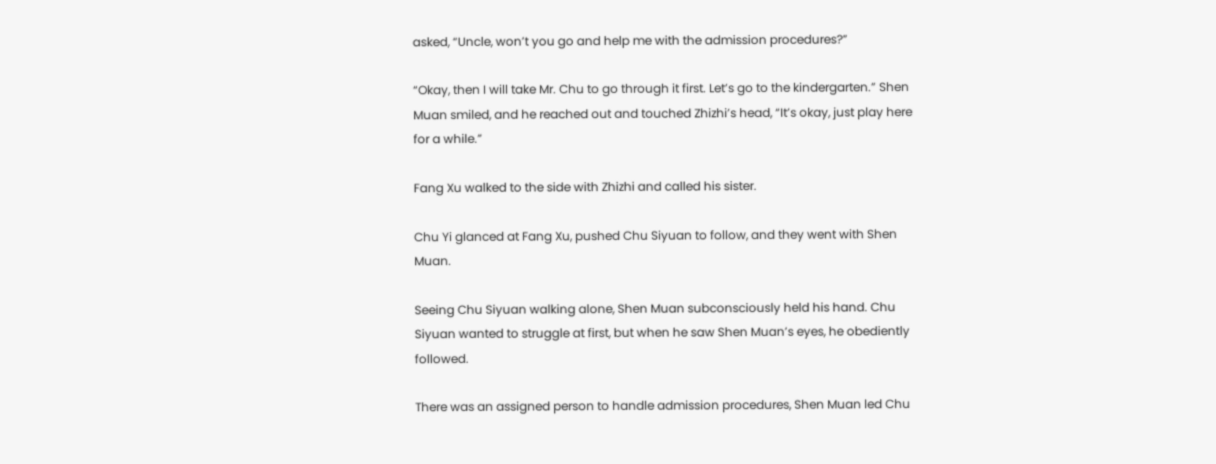asked, “Uncle, won’t you go and help me with the admission procedures?”

“Okay, then I will take Mr. Chu to go through it first. Let’s go to the kindergarten.” Shen Muan smiled, and he reached out and touched Zhizhi’s head, “It’s okay, just play here for a while.”

Fang Xu walked to the side with Zhizhi and called his sister.

Chu Yi glanced at Fang Xu, pushed Chu Siyuan to follow, and they went with Shen Muan.

Seeing Chu Siyuan walking alone, Shen Muan subconsciously held his hand. Chu Siyuan wanted to struggle at first, but when he saw Shen Muan’s eyes, he obediently followed.

There was an assigned person to handle admission procedures, Shen Muan led Chu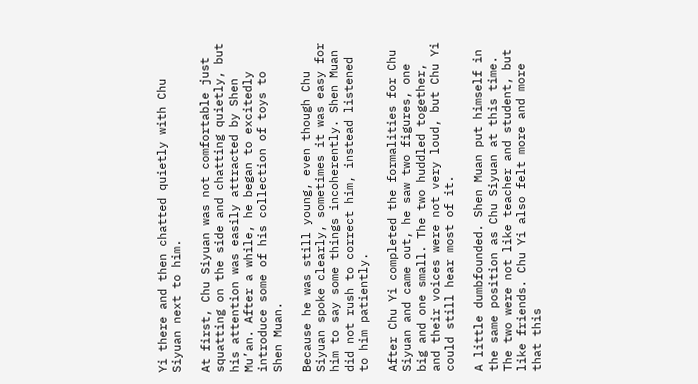Yi there and then chatted quietly with Chu Siyuan next to him.

At first, Chu Siyuan was not comfortable just squatting on the side and chatting quietly, but his attention was easily attracted by Shen Mu’an. After a while, he began to excitedly introduce some of his collection of toys to Shen Muan.

Because he was still young, even though Chu Siyuan spoke clearly, sometimes it was easy for him to say some things incoherently. Shen Muan did not rush to correct him, instead listened to him patiently.

After Chu Yi completed the formalities for Chu Siyuan and came out, he saw two figures, one big and one small. The two huddled together, and their voices were not very loud, but Chu Yi could still hear most of it.

A little dumbfounded. Shen Muan put himself in the same position as Chu Siyuan at this time. The two were not like teacher and student, but like friends. Chu Yi also felt more and more that this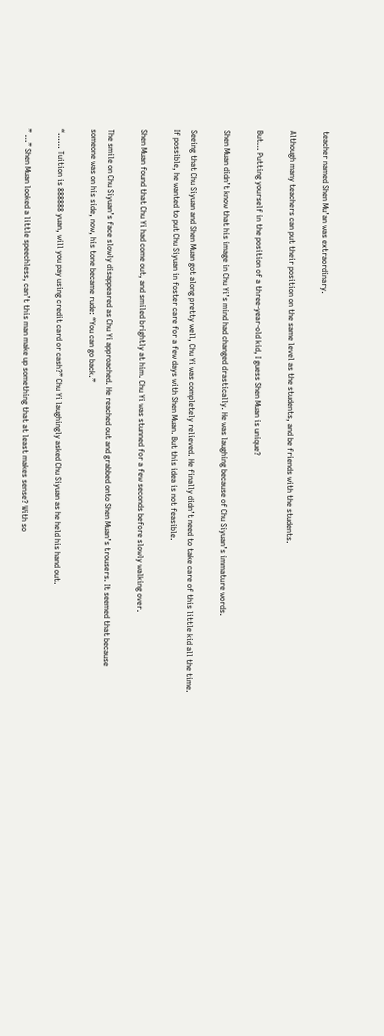teacher named Shen Mu’an was extraordinary.

Although many teachers can put their position on the same level as the students, and be friends with the students.

But… Putting yourself in the position of a three-year-old kid, I guess Shen Muan is unique?

Shen Muan didn’t know that his image in Chu Yi’s mind had changed drastically. He was laughing because of Chu Siyuan’s immature words.

Seeing that Chu Siyuan and Shen Muan got along pretty well, Chu Yi was completely relieved. He finally didn’t need to take care of this little kid all the time. If possible, he wanted to put Chu Siyuan in foster care for a few days with Shen Muan. But this idea is not feasible.

Shen Muan found that Chu Yi had come out, and smiled brightly at him. Chu Yi was stunned for a few seconds before slowly walking over.

The smile on Chu Siyuan’s face slowly disappeared as Chu Yi approached. He reached out and grabbed onto Shen Muan’s trousers. It seemed that because someone was on his side, now, his tone became rude: “You can go back.”

“…… Tuition is 888888 yuan, will you pay using credit card or cash?” Chu Yi laughingly asked Chu Siyuan as he held his hand out.

” …” Shen Muan looked a little speechless, can’t this man make up something that at least makes sense? With so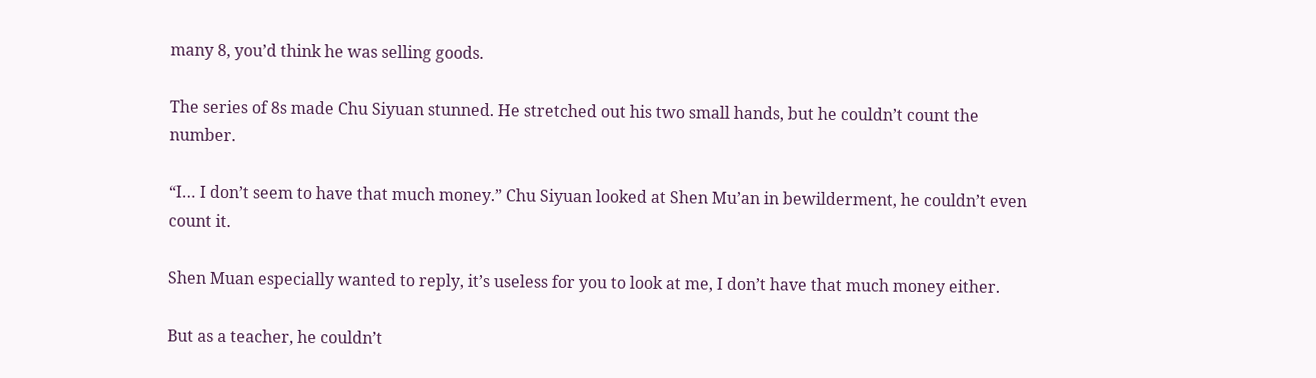many 8, you’d think he was selling goods.

The series of 8s made Chu Siyuan stunned. He stretched out his two small hands, but he couldn’t count the number.

“I… I don’t seem to have that much money.” Chu Siyuan looked at Shen Mu’an in bewilderment, he couldn’t even count it.

Shen Muan especially wanted to reply, it’s useless for you to look at me, I don’t have that much money either.

But as a teacher, he couldn’t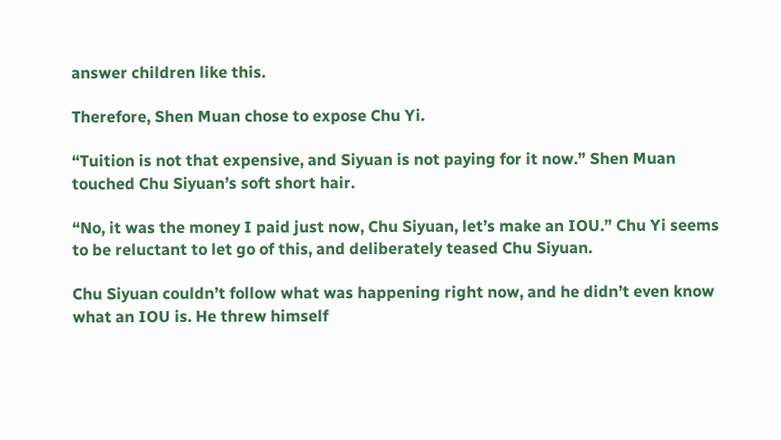answer children like this.

Therefore, Shen Muan chose to expose Chu Yi.

“Tuition is not that expensive, and Siyuan is not paying for it now.” Shen Muan touched Chu Siyuan’s soft short hair.

“No, it was the money I paid just now, Chu Siyuan, let’s make an IOU.” Chu Yi seems to be reluctant to let go of this, and deliberately teased Chu Siyuan.

Chu Siyuan couldn’t follow what was happening right now, and he didn’t even know what an IOU is. He threw himself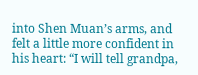into Shen Muan’s arms, and felt a little more confident in his heart: “I will tell grandpa,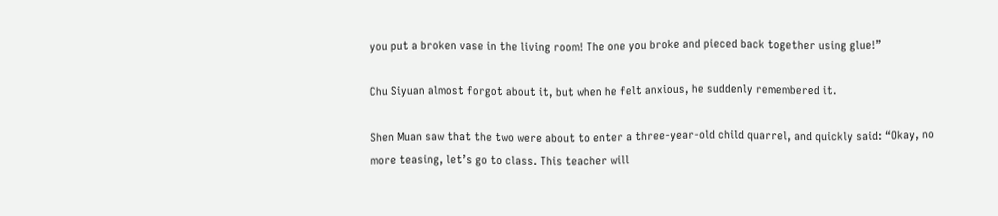you put a broken vase in the living room! The one you broke and pieced back together using glue!”

Chu Siyuan almost forgot about it, but when he felt anxious, he suddenly remembered it.

Shen Muan saw that the two were about to enter a three-year-old child quarrel, and quickly said: “Okay, no more teasing, let’s go to class. This teacher will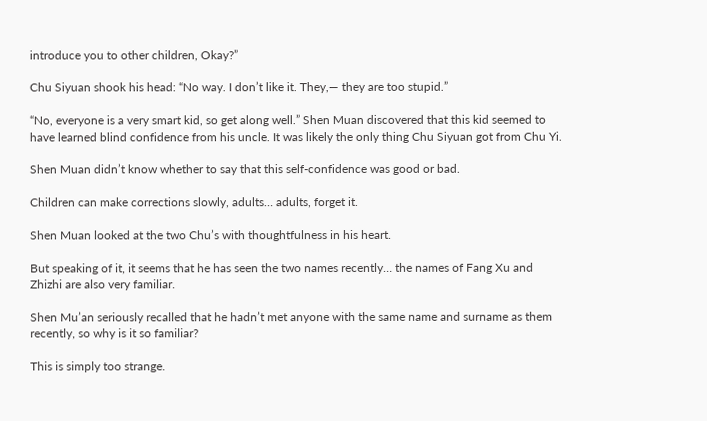introduce you to other children, Okay?”

Chu Siyuan shook his head: “No way. I don’t like it. They,— they are too stupid.”

“No, everyone is a very smart kid, so get along well.” Shen Muan discovered that this kid seemed to have learned blind confidence from his uncle. It was likely the only thing Chu Siyuan got from Chu Yi.

Shen Muan didn’t know whether to say that this self-confidence was good or bad.

Children can make corrections slowly, adults… adults, forget it.

Shen Muan looked at the two Chu’s with thoughtfulness in his heart.

But speaking of it, it seems that he has seen the two names recently… the names of Fang Xu and Zhizhi are also very familiar.

Shen Mu’an seriously recalled that he hadn’t met anyone with the same name and surname as them recently, so why is it so familiar?

This is simply too strange.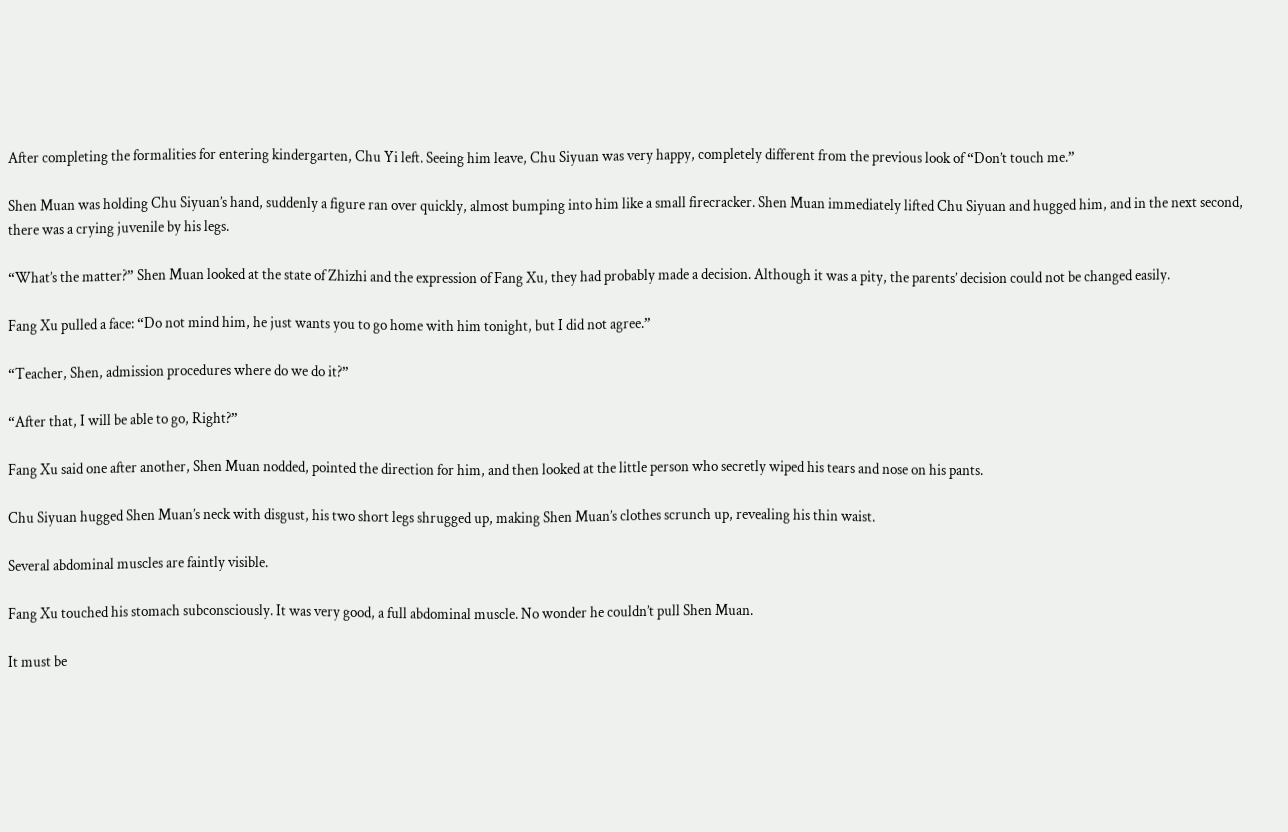After completing the formalities for entering kindergarten, Chu Yi left. Seeing him leave, Chu Siyuan was very happy, completely different from the previous look of “Don’t touch me.”

Shen Muan was holding Chu Siyuan’s hand, suddenly a figure ran over quickly, almost bumping into him like a small firecracker. Shen Muan immediately lifted Chu Siyuan and hugged him, and in the next second, there was a crying juvenile by his legs.

“What’s the matter?” Shen Muan looked at the state of Zhizhi and the expression of Fang Xu, they had probably made a decision. Although it was a pity, the parents’ decision could not be changed easily.

Fang Xu pulled a face: “Do not mind him, he just wants you to go home with him tonight, but I did not agree.”

“Teacher, Shen, admission procedures where do we do it?”

“After that, I will be able to go, Right?”

Fang Xu said one after another, Shen Muan nodded, pointed the direction for him, and then looked at the little person who secretly wiped his tears and nose on his pants.

Chu Siyuan hugged Shen Muan’s neck with disgust, his two short legs shrugged up, making Shen Muan’s clothes scrunch up, revealing his thin waist.

Several abdominal muscles are faintly visible.

Fang Xu touched his stomach subconsciously. It was very good, a full abdominal muscle. No wonder he couldn’t pull Shen Muan.

It must be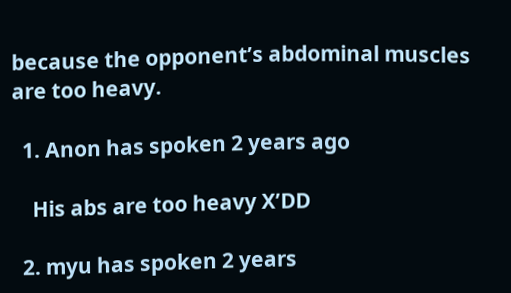because the opponent’s abdominal muscles are too heavy.

  1. Anon has spoken 2 years ago

    His abs are too heavy X’DD

  2. myu has spoken 2 years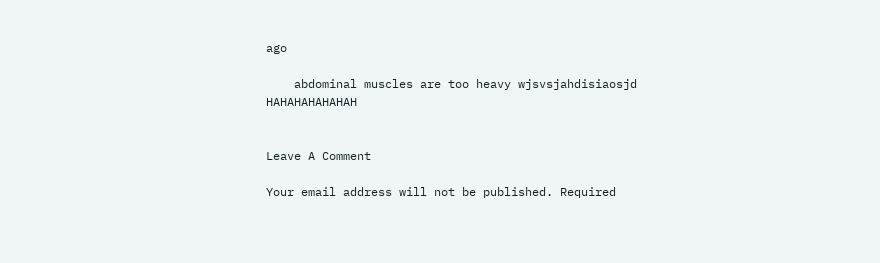ago

    abdominal muscles are too heavy wjsvsjahdisiaosjd HAHAHAHAHAHAH


Leave A Comment

Your email address will not be published. Required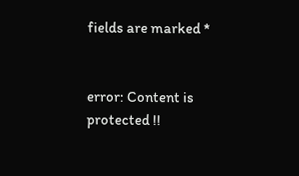fields are marked *


error: Content is protected !!